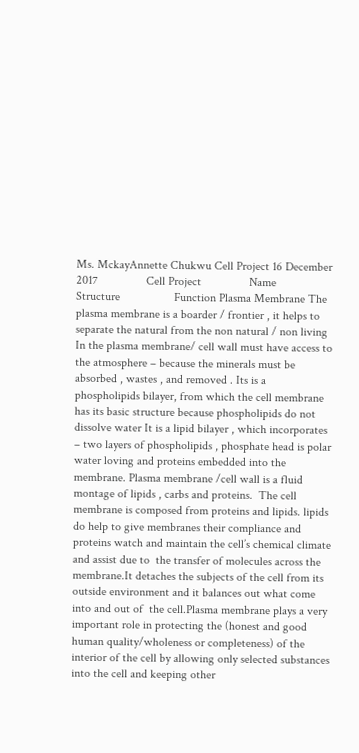Ms. MckayAnnette Chukwu Cell Project 16 December 2017                Cell Project                Name                Structure                  Function Plasma Membrane The plasma membrane is a boarder / frontier , it helps to separate the natural from the non natural / non living In the plasma membrane/ cell wall must have access to the atmosphere – because the minerals must be absorbed , wastes , and removed . Its is a phospholipids bilayer, from which the cell membrane has its basic structure because phospholipids do not dissolve water It is a lipid bilayer , which incorporates – two layers of phospholipids , phosphate head is polar water loving and proteins embedded into the membrane. Plasma membrane /cell wall is a fluid montage of lipids , carbs and proteins.  The cell membrane is composed from proteins and lipids. lipids do help to give membranes their compliance and proteins watch and maintain the cell’s chemical climate and assist due to  the transfer of molecules across the membrane.It detaches the subjects of the cell from its outside environment and it balances out what come into and out of  the cell.Plasma membrane plays a very important role in protecting the (honest and good human quality/wholeness or completeness) of the interior of the cell by allowing only selected substances into the cell and keeping other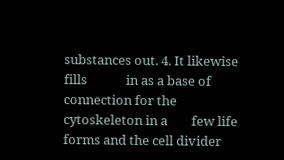substances out. 4. It likewise fills             in as a base of   connection for the        cytoskeleton in a        few life forms and the cell divider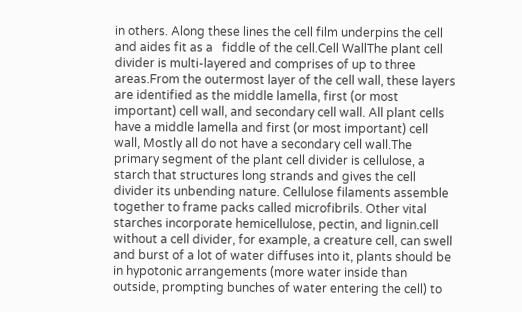in others. Along these lines the cell film underpins the cell and aides fit as a   fiddle of the cell.Cell WallThe plant cell divider is multi-layered and comprises of up to three areas.From the outermost layer of the cell wall, these layers are identified as the middle lamella, first (or most important) cell wall, and secondary cell wall. All plant cells have a middle lamella and first (or most important) cell wall, Mostly all do not have a secondary cell wall.The primary segment of the plant cell divider is cellulose, a starch that structures long strands and gives the cell divider its unbending nature. Cellulose filaments assemble together to frame packs called microfibrils. Other vital starches incorporate hemicellulose, pectin, and lignin.cell without a cell divider, for example, a creature cell, can swell and burst of a lot of water diffuses into it, plants should be in hypotonic arrangements (more water inside than outside, prompting bunches of water entering the cell) to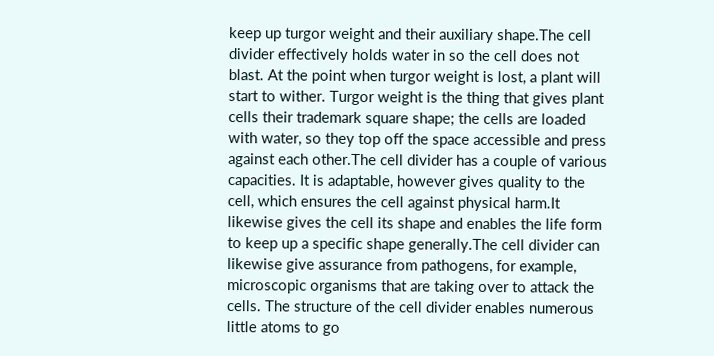keep up turgor weight and their auxiliary shape.The cell divider effectively holds water in so the cell does not blast. At the point when turgor weight is lost, a plant will start to wither. Turgor weight is the thing that gives plant cells their trademark square shape; the cells are loaded with water, so they top off the space accessible and press against each other.The cell divider has a couple of various capacities. It is adaptable, however gives quality to the cell, which ensures the cell against physical harm.It likewise gives the cell its shape and enables the life form to keep up a specific shape generally.The cell divider can likewise give assurance from pathogens, for example, microscopic organisms that are taking over to attack the cells. The structure of the cell divider enables numerous little atoms to go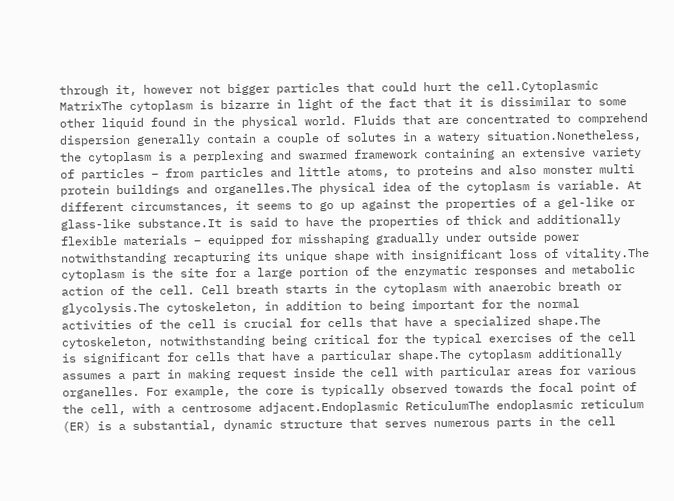through it, however not bigger particles that could hurt the cell.Cytoplasmic MatrixThe cytoplasm is bizarre in light of the fact that it is dissimilar to some other liquid found in the physical world. Fluids that are concentrated to comprehend dispersion generally contain a couple of solutes in a watery situation.Nonetheless, the cytoplasm is a perplexing and swarmed framework containing an extensive variety of particles – from particles and little atoms, to proteins and also monster multi protein buildings and organelles.The physical idea of the cytoplasm is variable. At different circumstances, it seems to go up against the properties of a gel-like or glass-like substance.It is said to have the properties of thick and additionally flexible materials – equipped for misshaping gradually under outside power notwithstanding recapturing its unique shape with insignificant loss of vitality.The cytoplasm is the site for a large portion of the enzymatic responses and metabolic action of the cell. Cell breath starts in the cytoplasm with anaerobic breath or glycolysis.The cytoskeleton, in addition to being important for the normal activities of the cell is crucial for cells that have a specialized shape.The cytoskeleton, notwithstanding being critical for the typical exercises of the cell is significant for cells that have a particular shape.The cytoplasm additionally assumes a part in making request inside the cell with particular areas for various organelles. For example, the core is typically observed towards the focal point of the cell, with a centrosome adjacent.Endoplasmic ReticulumThe endoplasmic reticulum (ER) is a substantial, dynamic structure that serves numerous parts in the cell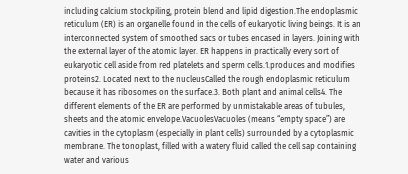including calcium stockpiling, protein blend and lipid digestion.The endoplasmic reticulum (ER) is an organelle found in the cells of eukaryotic living beings. It is an interconnected system of smoothed sacs or tubes encased in layers. Joining with the external layer of the atomic layer. ER happens in practically every sort of eukaryotic cell aside from red platelets and sperm cells.1.produces and modifies proteins2. Located next to the nucleusCalled the rough endoplasmic reticulum because it has ribosomes on the surface.3. Both plant and animal cells4. The different elements of the ER are performed by unmistakable areas of tubules, sheets and the atomic envelope.VacuolesVacuoles (means “empty space”) are cavities in the cytoplasm (especially in plant cells) surrounded by a cytoplasmic membrane. The tonoplast, filled with a watery fluid called the cell sap containing water and various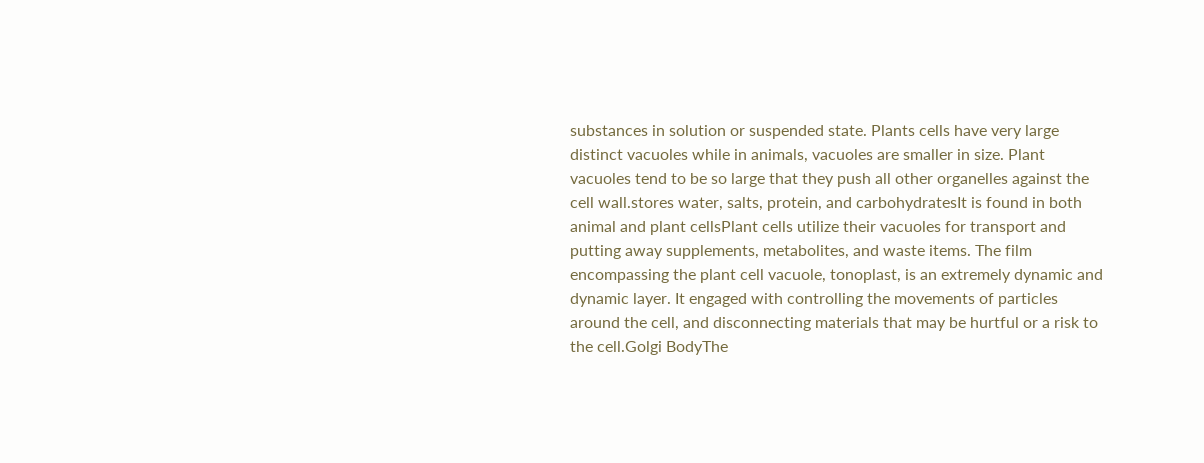substances in solution or suspended state. Plants cells have very large distinct vacuoles while in animals, vacuoles are smaller in size. Plant vacuoles tend to be so large that they push all other organelles against the cell wall.stores water, salts, protein, and carbohydratesIt is found in both animal and plant cellsPlant cells utilize their vacuoles for transport and putting away supplements, metabolites, and waste items. The film encompassing the plant cell vacuole, tonoplast, is an extremely dynamic and dynamic layer. It engaged with controlling the movements of particles around the cell, and disconnecting materials that may be hurtful or a risk to the cell.Golgi BodyThe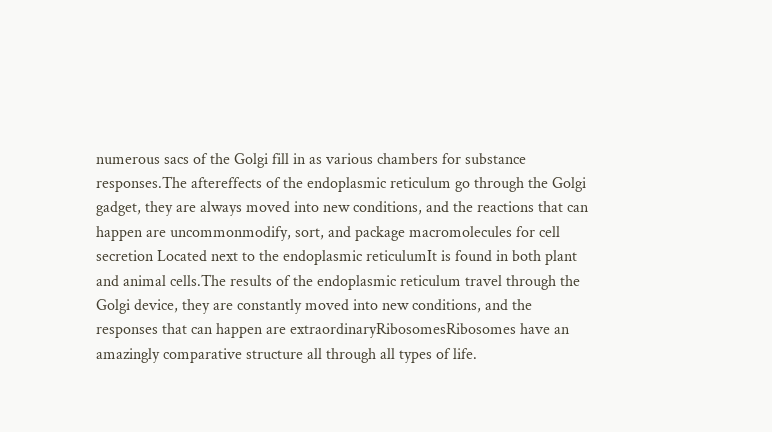numerous sacs of the Golgi fill in as various chambers for substance responses.The aftereffects of the endoplasmic reticulum go through the Golgi gadget, they are always moved into new conditions, and the reactions that can happen are uncommonmodify, sort, and package macromolecules for cell secretion Located next to the endoplasmic reticulumIt is found in both plant and animal cells.The results of the endoplasmic reticulum travel through the Golgi device, they are constantly moved into new conditions, and the responses that can happen are extraordinaryRibosomesRibosomes have an amazingly comparative structure all through all types of life.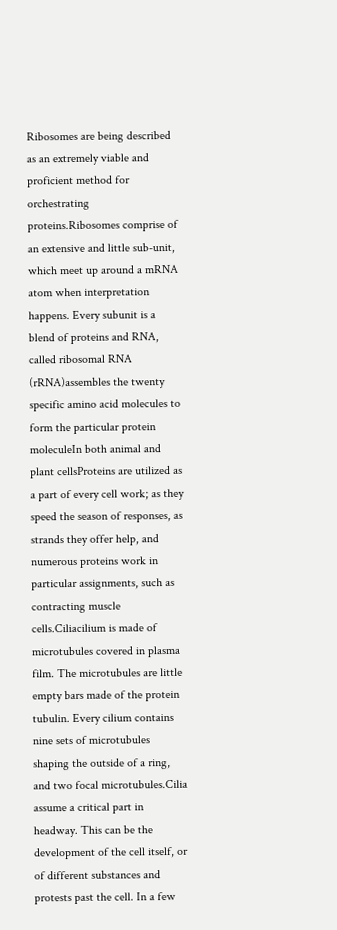Ribosomes are being described as an extremely viable and proficient method for orchestrating proteins.Ribosomes comprise of an extensive and little sub-unit, which meet up around a mRNA atom when interpretation happens. Every subunit is a blend of proteins and RNA, called ribosomal RNA (rRNA)assembles the twenty specific amino acid molecules to form the particular protein moleculeIn both animal and plant cellsProteins are utilized as a part of every cell work; as they speed the season of responses, as strands they offer help, and numerous proteins work in particular assignments, such as contracting muscle cells.Ciliacilium is made of microtubules covered in plasma film. The microtubules are little empty bars made of the protein tubulin. Every cilium contains nine sets of microtubules shaping the outside of a ring, and two focal microtubules.Cilia assume a critical part in headway. This can be the development of the cell itself, or of different substances and protests past the cell. In a few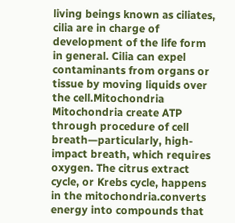living beings known as ciliates, cilia are in charge of development of the life form in general. Cilia can expel contaminants from organs or tissue by moving liquids over the cell.Mitochondria Mitochondria create ATP through procedure of cell breath—particularly, high-impact breath, which requires oxygen. The citrus extract cycle, or Krebs cycle, happens in the mitochondria.converts energy into compounds that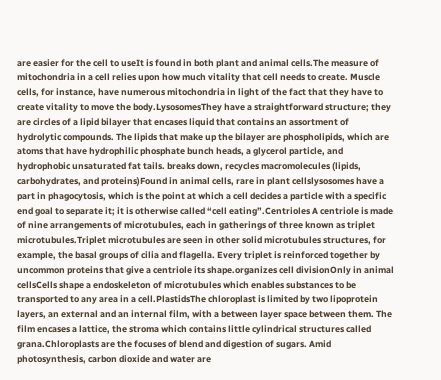are easier for the cell to useIt is found in both plant and animal cells.The measure of mitochondria in a cell relies upon how much vitality that cell needs to create. Muscle cells, for instance, have numerous mitochondria in light of the fact that they have to create vitality to move the body.LysosomesThey have a straightforward structure; they are circles of a lipid bilayer that encases liquid that contains an assortment of hydrolytic compounds. The lipids that make up the bilayer are phospholipids, which are atoms that have hydrophilic phosphate bunch heads, a glycerol particle, and hydrophobic unsaturated fat tails. breaks down, recycles macromolecules (lipids, carbohydrates, and proteins)Found in animal cells, rare in plant cellslysosomes have a part in phagocytosis, which is the point at which a cell decides a particle with a specific end goal to separate it; it is otherwise called “cell eating”.Centrioles A centriole is made of nine arrangements of microtubules, each in gatherings of three known as triplet microtubules.Triplet microtubules are seen in other solid microtubules structures, for example, the basal groups of cilia and flagella. Every triplet is reinforced together by uncommon proteins that give a centriole its shape.organizes cell divisionOnly in animal cellsCells shape a endoskeleton of microtubules which enables substances to be transported to any area in a cell.PlastidsThe chloroplast is limited by two lipoprotein layers, an external and an internal film, with a between layer space between them. The film encases a lattice, the stroma which contains little cylindrical structures called grana.Chloroplasts are the focuses of blend and digestion of sugars. Amid photosynthesis, carbon dioxide and water are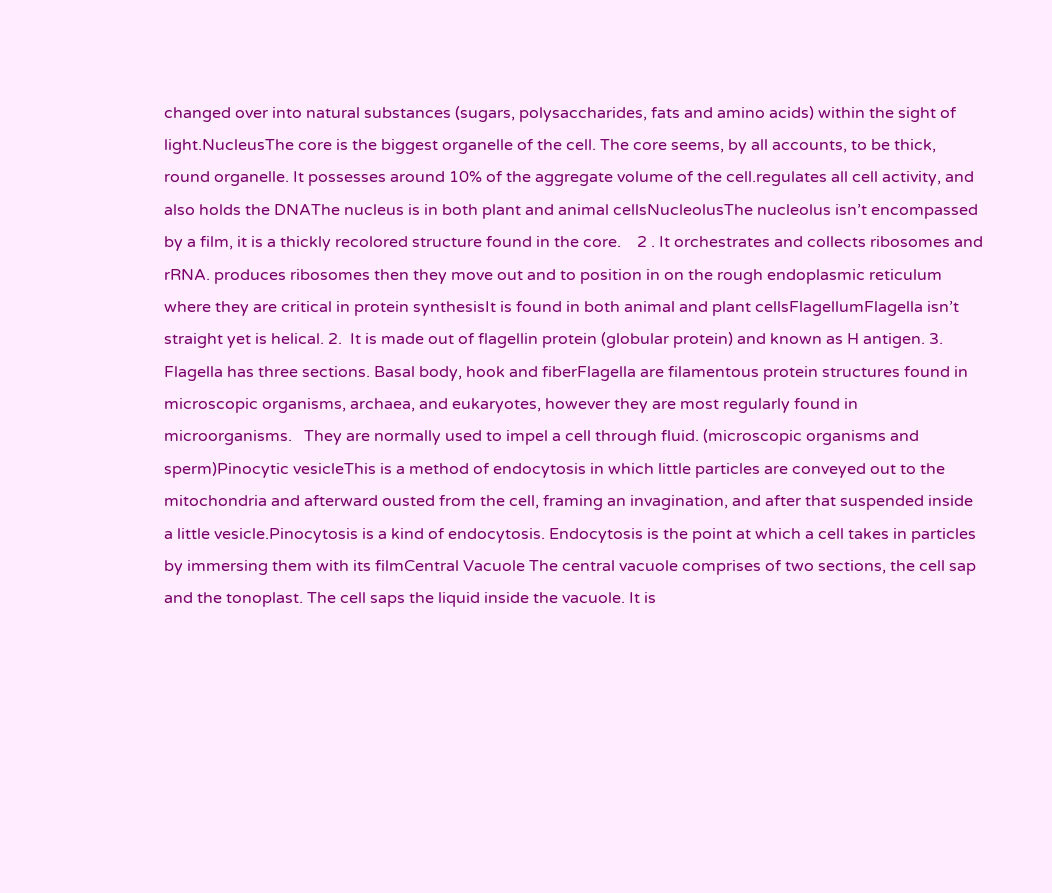changed over into natural substances (sugars, polysaccharides, fats and amino acids) within the sight of light.NucleusThe core is the biggest organelle of the cell. The core seems, by all accounts, to be thick, round organelle. It possesses around 10% of the aggregate volume of the cell.regulates all cell activity, and also holds the DNAThe nucleus is in both plant and animal cellsNucleolusThe nucleolus isn’t encompassed by a film, it is a thickly recolored structure found in the core.    2 . It orchestrates and collects ribosomes and rRNA. produces ribosomes then they move out and to position in on the rough endoplasmic reticulum where they are critical in protein synthesisIt is found in both animal and plant cellsFlagellumFlagella isn’t straight yet is helical. 2.  It is made out of flagellin protein (globular protein) and known as H antigen. 3. Flagella has three sections. Basal body, hook and fiberFlagella are filamentous protein structures found in microscopic organisms, archaea, and eukaryotes, however they are most regularly found in microorganisms.   They are normally used to impel a cell through fluid. (microscopic organisms and sperm)Pinocytic vesicleThis is a method of endocytosis in which little particles are conveyed out to the mitochondria and afterward ousted from the cell, framing an invagination, and after that suspended inside a little vesicle.Pinocytosis is a kind of endocytosis. Endocytosis is the point at which a cell takes in particles by immersing them with its filmCentral Vacuole The central vacuole comprises of two sections, the cell sap and the tonoplast. The cell saps the liquid inside the vacuole. It is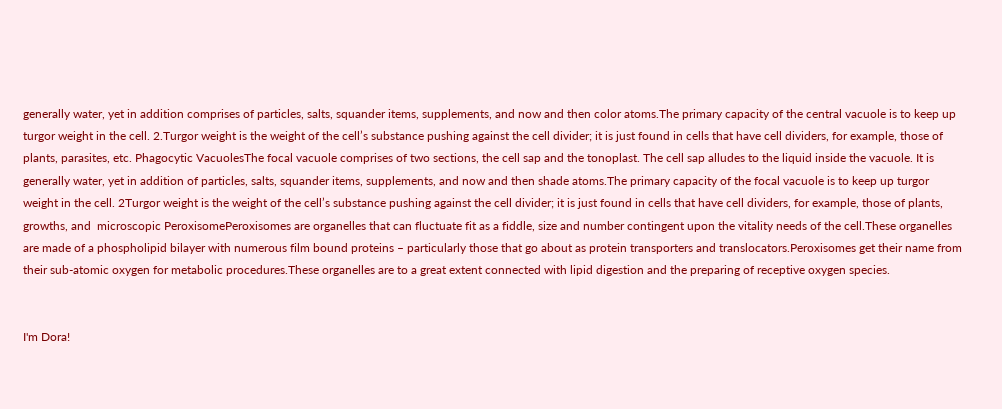generally water, yet in addition comprises of particles, salts, squander items, supplements, and now and then color atoms.The primary capacity of the central vacuole is to keep up turgor weight in the cell. 2.Turgor weight is the weight of the cell’s substance pushing against the cell divider; it is just found in cells that have cell dividers, for example, those of plants, parasites, etc. Phagocytic VacuolesThe focal vacuole comprises of two sections, the cell sap and the tonoplast. The cell sap alludes to the liquid inside the vacuole. It is generally water, yet in addition of particles, salts, squander items, supplements, and now and then shade atoms.The primary capacity of the focal vacuole is to keep up turgor weight in the cell. 2Turgor weight is the weight of the cell’s substance pushing against the cell divider; it is just found in cells that have cell dividers, for example, those of plants, growths, and  microscopic PeroxisomePeroxisomes are organelles that can fluctuate fit as a fiddle, size and number contingent upon the vitality needs of the cell.These organelles are made of a phospholipid bilayer with numerous film bound proteins – particularly those that go about as protein transporters and translocators.Peroxisomes get their name from their sub-atomic oxygen for metabolic procedures.These organelles are to a great extent connected with lipid digestion and the preparing of receptive oxygen species.


I'm Dora!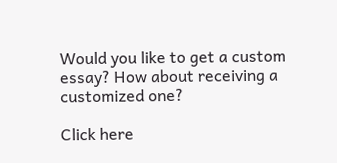Would you like to get a custom essay? How about receiving a customized one?

Click here